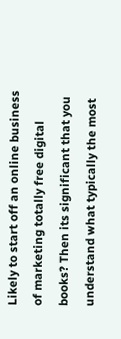Likely to start off an online business of marketing totally free digital books? Then its significant that you understand what typically the most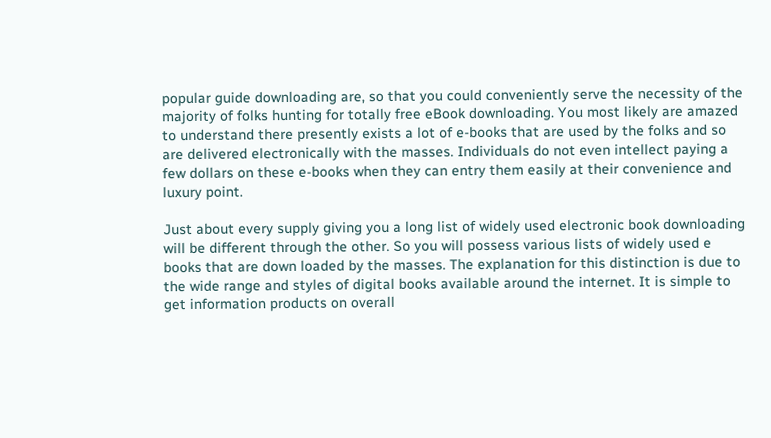popular guide downloading are, so that you could conveniently serve the necessity of the majority of folks hunting for totally free eBook downloading. You most likely are amazed to understand there presently exists a lot of e-books that are used by the folks and so are delivered electronically with the masses. Individuals do not even intellect paying a few dollars on these e-books when they can entry them easily at their convenience and luxury point.

Just about every supply giving you a long list of widely used electronic book downloading will be different through the other. So you will possess various lists of widely used e books that are down loaded by the masses. The explanation for this distinction is due to the wide range and styles of digital books available around the internet. It is simple to get information products on overall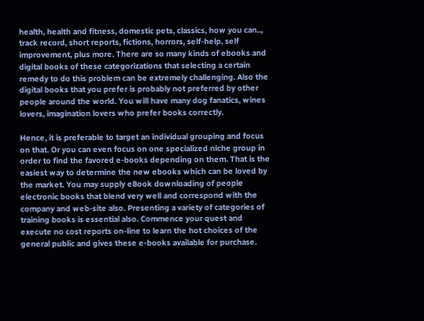health, health and fitness, domestic pets, classics, how you can.., track record, short reports, fictions, horrors, self-help, self improvement, plus more. There are so many kinds of ebooks and digital books of these categorizations that selecting a certain remedy to do this problem can be extremely challenging. Also the digital books that you prefer is probably not preferred by other people around the world. You will have many dog fanatics, wines lovers, imagination lovers who prefer books correctly.

Hence, it is preferable to target an individual grouping and focus on that. Or you can even focus on one specialized niche group in order to find the favored e-books depending on them. That is the easiest way to determine the new ebooks which can be loved by the market. You may supply eBook downloading of people electronic books that blend very well and correspond with the company and web-site also. Presenting a variety of categories of training books is essential also. Commence your quest and execute no cost reports on-line to learn the hot choices of the general public and gives these e-books available for purchase.